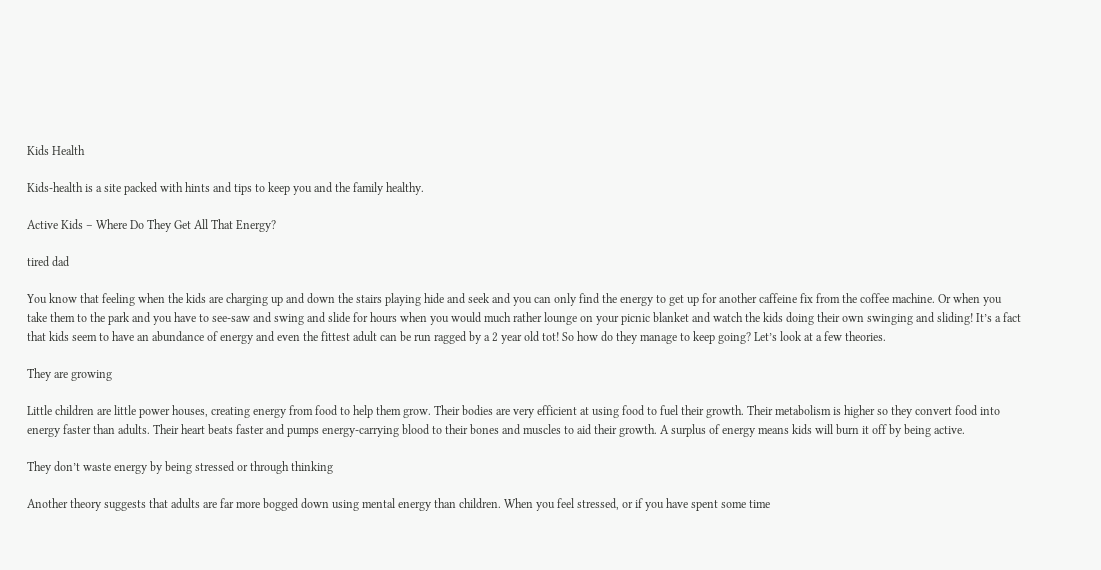Kids Health

Kids-health is a site packed with hints and tips to keep you and the family healthy.

Active Kids – Where Do They Get All That Energy?

tired dad

You know that feeling when the kids are charging up and down the stairs playing hide and seek and you can only find the energy to get up for another caffeine fix from the coffee machine. Or when you take them to the park and you have to see-saw and swing and slide for hours when you would much rather lounge on your picnic blanket and watch the kids doing their own swinging and sliding! It’s a fact that kids seem to have an abundance of energy and even the fittest adult can be run ragged by a 2 year old tot! So how do they manage to keep going? Let’s look at a few theories.

They are growing

Little children are little power houses, creating energy from food to help them grow. Their bodies are very efficient at using food to fuel their growth. Their metabolism is higher so they convert food into energy faster than adults. Their heart beats faster and pumps energy-carrying blood to their bones and muscles to aid their growth. A surplus of energy means kids will burn it off by being active.

They don’t waste energy by being stressed or through thinking

Another theory suggests that adults are far more bogged down using mental energy than children. When you feel stressed, or if you have spent some time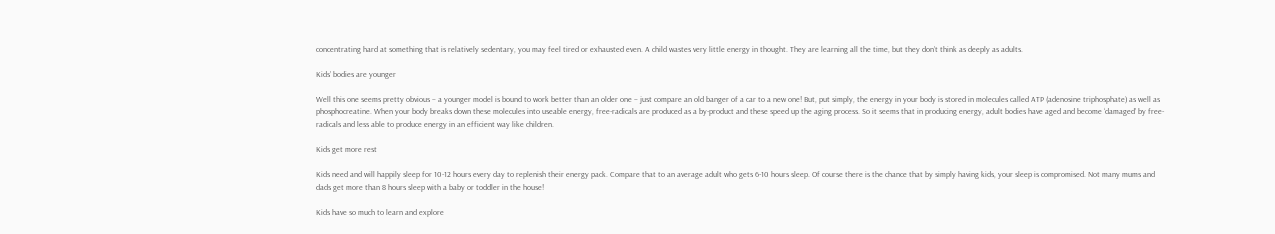concentrating hard at something that is relatively sedentary, you may feel tired or exhausted even. A child wastes very little energy in thought. They are learning all the time, but they don’t think as deeply as adults.

Kids’ bodies are younger

Well this one seems pretty obvious – a younger model is bound to work better than an older one – just compare an old banger of a car to a new one! But, put simply, the energy in your body is stored in molecules called ATP (adenosine triphosphate) as well as phosphocreatine. When your body breaks down these molecules into useable energy, free-radicals are produced as a by-product and these speed up the aging process. So it seems that in producing energy, adult bodies have aged and become ‘damaged’ by free-radicals and less able to produce energy in an efficient way like children.

Kids get more rest

Kids need and will happily sleep for 10-12 hours every day to replenish their energy pack. Compare that to an average adult who gets 6-10 hours sleep. Of course there is the chance that by simply having kids, your sleep is compromised. Not many mums and dads get more than 8 hours sleep with a baby or toddler in the house!

Kids have so much to learn and explore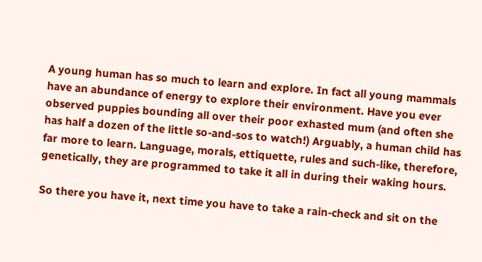A young human has so much to learn and explore. In fact all young mammals have an abundance of energy to explore their environment. Have you ever observed puppies bounding all over their poor exhasted mum (and often she has half a dozen of the little so-and-sos to watch!) Arguably, a human child has far more to learn. Language, morals, ettiquette, rules and such-like, therefore, genetically, they are programmed to take it all in during their waking hours.

So there you have it, next time you have to take a rain-check and sit on the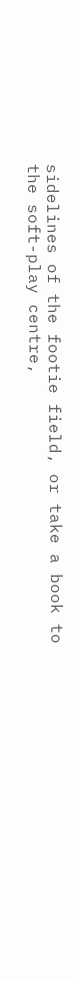sidelines of the footie field, or take a book to the soft-play centre,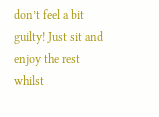don’t feel a bit guilty! Just sit and enjoy the rest whilst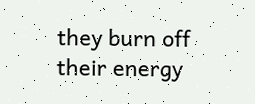they burn off their energy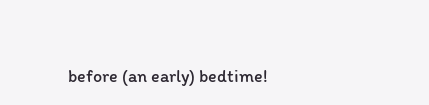before (an early) bedtime!